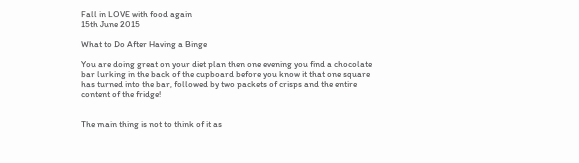Fall in LOVE with food again
15th June 2015

What to Do After Having a Binge

You are doing great on your diet plan then one evening you find a chocolate bar lurking in the back of the cupboard before you know it that one square has turned into the bar, followed by two packets of crisps and the entire content of the fridge!


The main thing is not to think of it as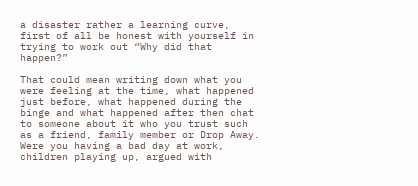a disaster rather a learning curve, first of all be honest with yourself in trying to work out “Why did that happen?”

That could mean writing down what you were feeling at the time, what happened just before, what happened during the binge and what happened after then chat to someone about it who you trust such as a friend, family member or Drop Away. Were you having a bad day at work, children playing up, argued with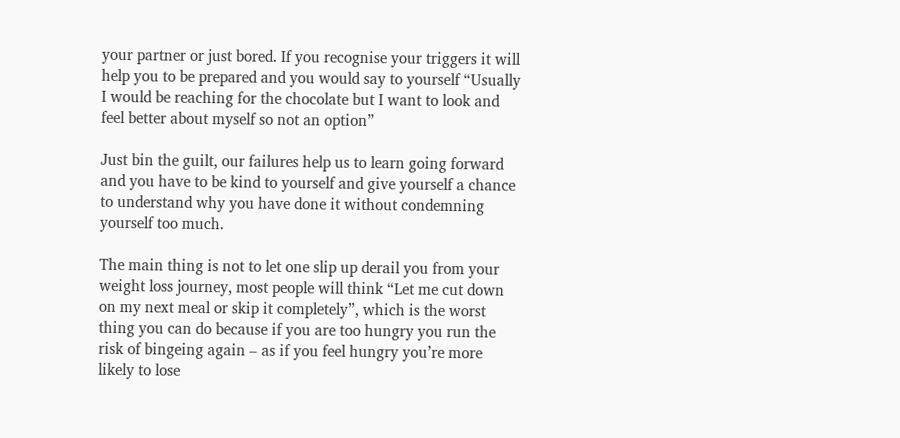your partner or just bored. If you recognise your triggers it will help you to be prepared and you would say to yourself “Usually I would be reaching for the chocolate but I want to look and feel better about myself so not an option”

Just bin the guilt, our failures help us to learn going forward and you have to be kind to yourself and give yourself a chance to understand why you have done it without condemning yourself too much.

The main thing is not to let one slip up derail you from your weight loss journey, most people will think “Let me cut down on my next meal or skip it completely”, which is the worst thing you can do because if you are too hungry you run the risk of bingeing again – as if you feel hungry you’re more likely to lose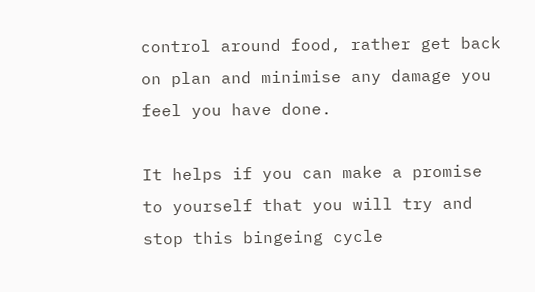control around food, rather get back on plan and minimise any damage you feel you have done.

It helps if you can make a promise to yourself that you will try and stop this bingeing cycle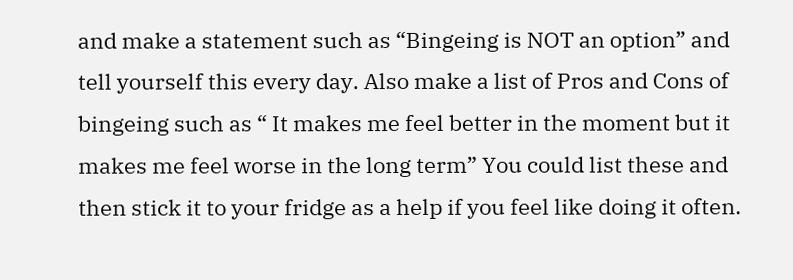and make a statement such as “Bingeing is NOT an option” and tell yourself this every day. Also make a list of Pros and Cons of bingeing such as “ It makes me feel better in the moment but it makes me feel worse in the long term” You could list these and then stick it to your fridge as a help if you feel like doing it often.